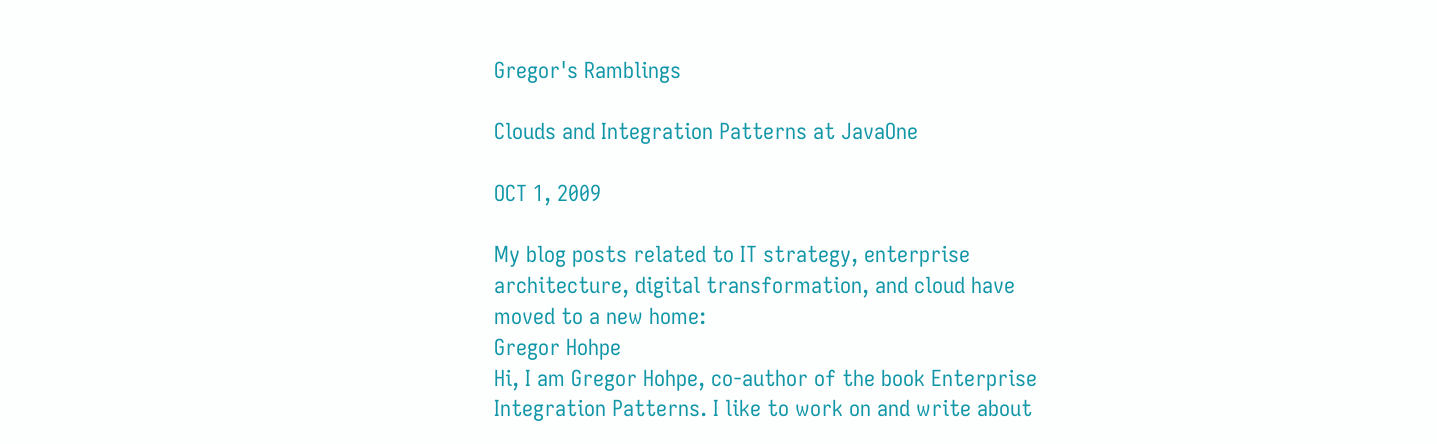Gregor's Ramblings

Clouds and Integration Patterns at JavaOne

OCT 1, 2009

My blog posts related to IT strategy, enterprise architecture, digital transformation, and cloud have moved to a new home:
Gregor Hohpe
Hi, I am Gregor Hohpe, co-author of the book Enterprise Integration Patterns. I like to work on and write about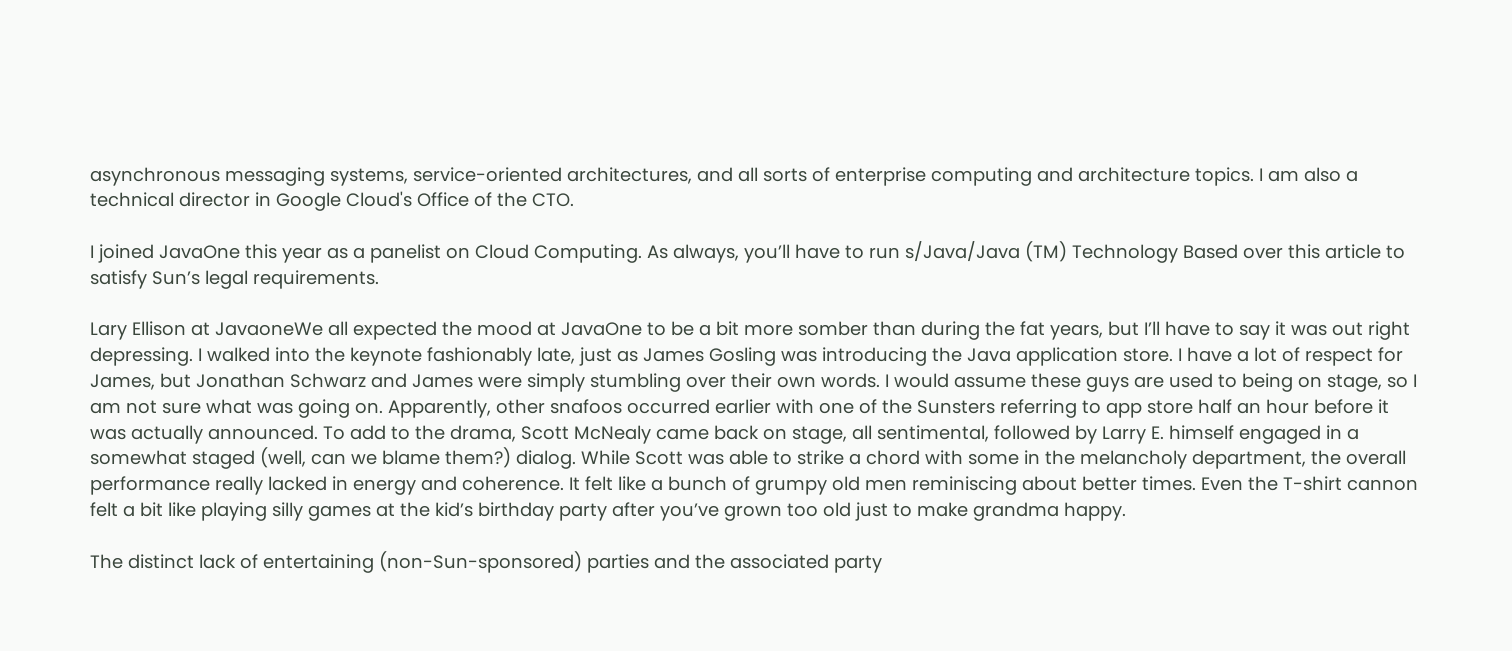asynchronous messaging systems, service-oriented architectures, and all sorts of enterprise computing and architecture topics. I am also a technical director in Google Cloud's Office of the CTO.

I joined JavaOne this year as a panelist on Cloud Computing. As always, you’ll have to run s/Java/Java (TM) Technology Based over this article to satisfy Sun’s legal requirements.

Lary Ellison at JavaoneWe all expected the mood at JavaOne to be a bit more somber than during the fat years, but I’ll have to say it was out right depressing. I walked into the keynote fashionably late, just as James Gosling was introducing the Java application store. I have a lot of respect for James, but Jonathan Schwarz and James were simply stumbling over their own words. I would assume these guys are used to being on stage, so I am not sure what was going on. Apparently, other snafoos occurred earlier with one of the Sunsters referring to app store half an hour before it was actually announced. To add to the drama, Scott McNealy came back on stage, all sentimental, followed by Larry E. himself engaged in a somewhat staged (well, can we blame them?) dialog. While Scott was able to strike a chord with some in the melancholy department, the overall performance really lacked in energy and coherence. It felt like a bunch of grumpy old men reminiscing about better times. Even the T-shirt cannon felt a bit like playing silly games at the kid’s birthday party after you’ve grown too old just to make grandma happy.

The distinct lack of entertaining (non-Sun-sponsored) parties and the associated party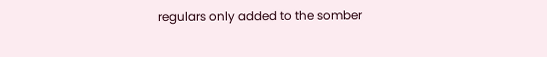regulars only added to the somber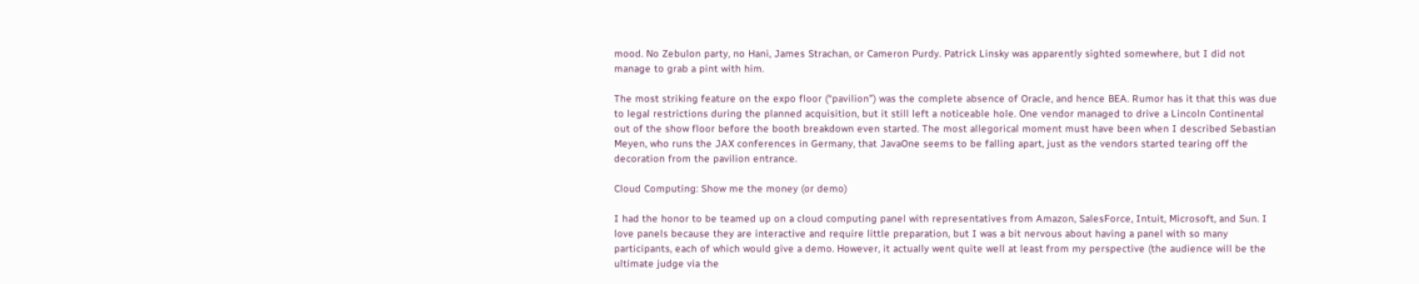mood. No Zebulon party, no Hani, James Strachan, or Cameron Purdy. Patrick Linsky was apparently sighted somewhere, but I did not manage to grab a pint with him.

The most striking feature on the expo floor (“pavilion”) was the complete absence of Oracle, and hence BEA. Rumor has it that this was due to legal restrictions during the planned acquisition, but it still left a noticeable hole. One vendor managed to drive a Lincoln Continental out of the show floor before the booth breakdown even started. The most allegorical moment must have been when I described Sebastian Meyen, who runs the JAX conferences in Germany, that JavaOne seems to be falling apart, just as the vendors started tearing off the decoration from the pavilion entrance.

Cloud Computing: Show me the money (or demo)

I had the honor to be teamed up on a cloud computing panel with representatives from Amazon, SalesForce, Intuit, Microsoft, and Sun. I love panels because they are interactive and require little preparation, but I was a bit nervous about having a panel with so many participants, each of which would give a demo. However, it actually went quite well at least from my perspective (the audience will be the ultimate judge via the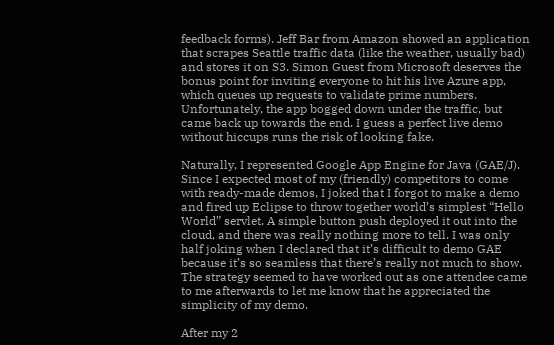feedback forms). Jeff Bar from Amazon showed an application that scrapes Seattle traffic data (like the weather, usually bad) and stores it on S3. Simon Guest from Microsoft deserves the bonus point for inviting everyone to hit his live Azure app, which queues up requests to validate prime numbers. Unfortunately, the app bogged down under the traffic, but came back up towards the end. I guess a perfect live demo without hiccups runs the risk of looking fake.

Naturally, I represented Google App Engine for Java (GAE/J). Since I expected most of my (friendly) competitors to come with ready-made demos, I joked that I forgot to make a demo and fired up Eclipse to throw together world’s simplest “Hello World” servlet. A simple button push deployed it out into the cloud, and there was really nothing more to tell. I was only half joking when I declared that it’s difficult to demo GAE because it’s so seamless that there’s really not much to show. The strategy seemed to have worked out as one attendee came to me afterwards to let me know that he appreciated the simplicity of my demo.

After my 2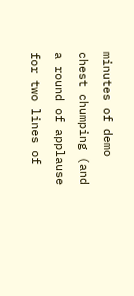minutes of demo chest chumping (and a round of applause for two lines of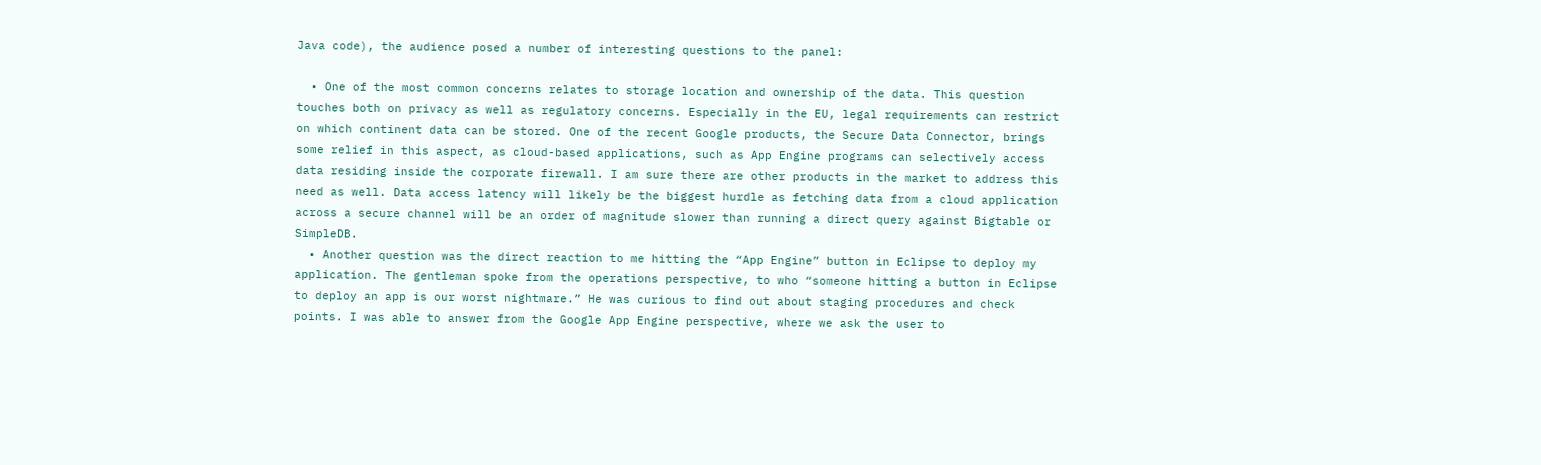Java code), the audience posed a number of interesting questions to the panel:

  • One of the most common concerns relates to storage location and ownership of the data. This question touches both on privacy as well as regulatory concerns. Especially in the EU, legal requirements can restrict on which continent data can be stored. One of the recent Google products, the Secure Data Connector, brings some relief in this aspect, as cloud-based applications, such as App Engine programs can selectively access data residing inside the corporate firewall. I am sure there are other products in the market to address this need as well. Data access latency will likely be the biggest hurdle as fetching data from a cloud application across a secure channel will be an order of magnitude slower than running a direct query against Bigtable or SimpleDB.
  • Another question was the direct reaction to me hitting the “App Engine” button in Eclipse to deploy my application. The gentleman spoke from the operations perspective, to who “someone hitting a button in Eclipse to deploy an app is our worst nightmare.” He was curious to find out about staging procedures and check points. I was able to answer from the Google App Engine perspective, where we ask the user to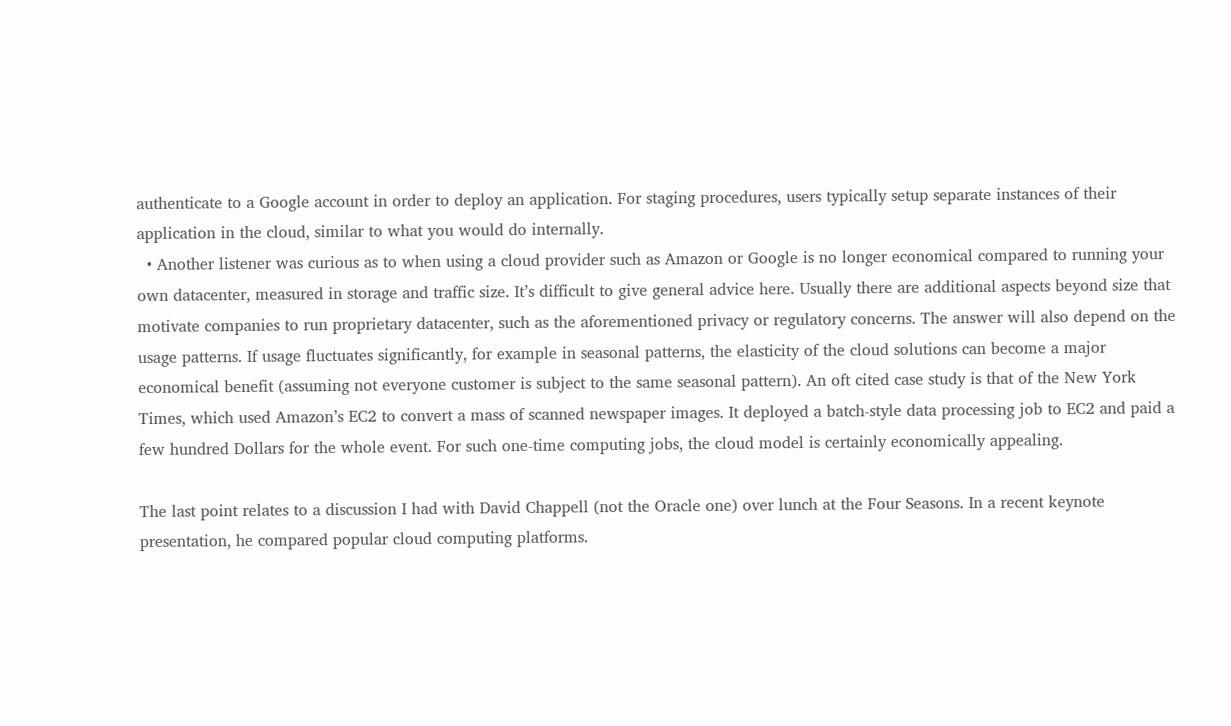authenticate to a Google account in order to deploy an application. For staging procedures, users typically setup separate instances of their application in the cloud, similar to what you would do internally.
  • Another listener was curious as to when using a cloud provider such as Amazon or Google is no longer economical compared to running your own datacenter, measured in storage and traffic size. It’s difficult to give general advice here. Usually there are additional aspects beyond size that motivate companies to run proprietary datacenter, such as the aforementioned privacy or regulatory concerns. The answer will also depend on the usage patterns. If usage fluctuates significantly, for example in seasonal patterns, the elasticity of the cloud solutions can become a major economical benefit (assuming not everyone customer is subject to the same seasonal pattern). An oft cited case study is that of the New York Times, which used Amazon’s EC2 to convert a mass of scanned newspaper images. It deployed a batch-style data processing job to EC2 and paid a few hundred Dollars for the whole event. For such one-time computing jobs, the cloud model is certainly economically appealing.

The last point relates to a discussion I had with David Chappell (not the Oracle one) over lunch at the Four Seasons. In a recent keynote presentation, he compared popular cloud computing platforms.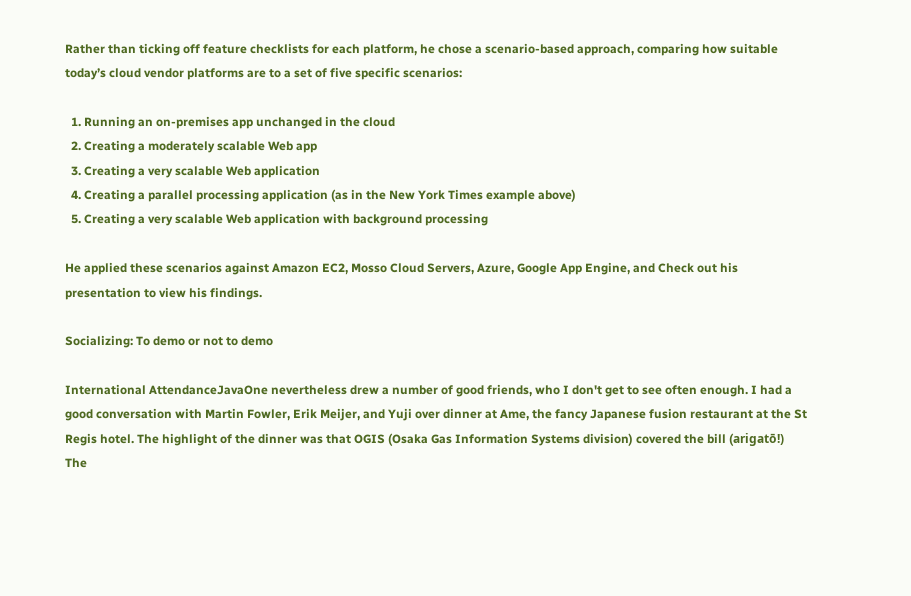Rather than ticking off feature checklists for each platform, he chose a scenario-based approach, comparing how suitable today’s cloud vendor platforms are to a set of five specific scenarios:

  1. Running an on-premises app unchanged in the cloud
  2. Creating a moderately scalable Web app
  3. Creating a very scalable Web application
  4. Creating a parallel processing application (as in the New York Times example above)
  5. Creating a very scalable Web application with background processing

He applied these scenarios against Amazon EC2, Mosso Cloud Servers, Azure, Google App Engine, and Check out his presentation to view his findings.

Socializing: To demo or not to demo

International AttendanceJavaOne nevertheless drew a number of good friends, who I don't get to see often enough. I had a good conversation with Martin Fowler, Erik Meijer, and Yuji over dinner at Ame, the fancy Japanese fusion restaurant at the St Regis hotel. The highlight of the dinner was that OGIS (Osaka Gas Information Systems division) covered the bill (arigatō!) The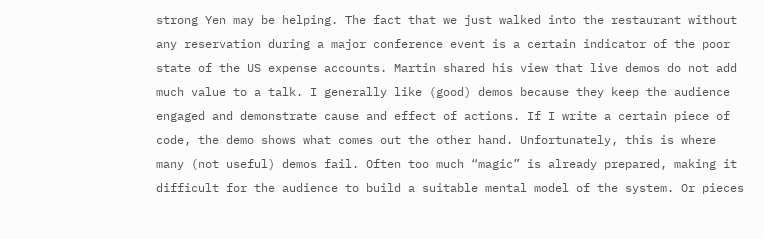strong Yen may be helping. The fact that we just walked into the restaurant without any reservation during a major conference event is a certain indicator of the poor state of the US expense accounts. Martin shared his view that live demos do not add much value to a talk. I generally like (good) demos because they keep the audience engaged and demonstrate cause and effect of actions. If I write a certain piece of code, the demo shows what comes out the other hand. Unfortunately, this is where many (not useful) demos fail. Often too much “magic” is already prepared, making it difficult for the audience to build a suitable mental model of the system. Or pieces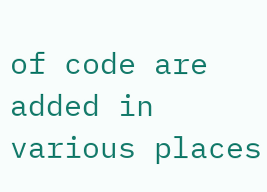of code are added in various places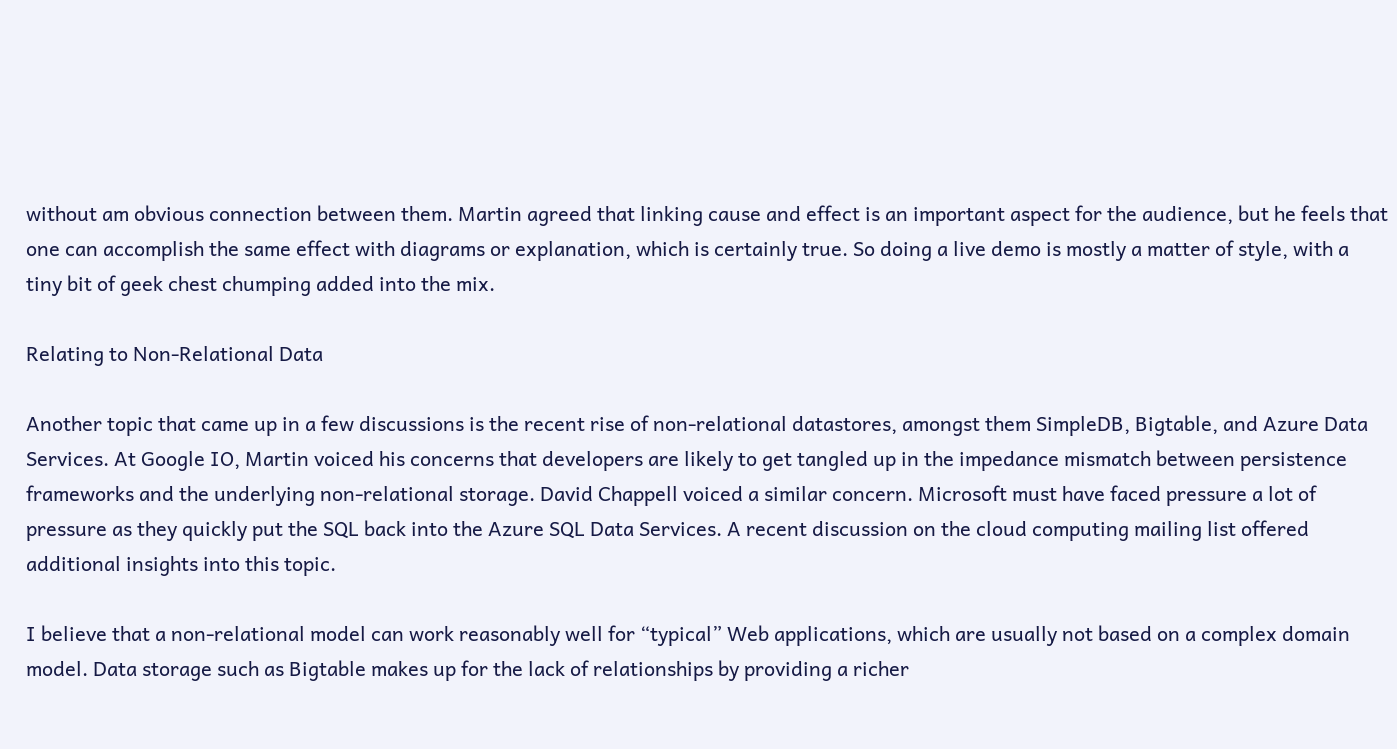without am obvious connection between them. Martin agreed that linking cause and effect is an important aspect for the audience, but he feels that one can accomplish the same effect with diagrams or explanation, which is certainly true. So doing a live demo is mostly a matter of style, with a tiny bit of geek chest chumping added into the mix.

Relating to Non-Relational Data

Another topic that came up in a few discussions is the recent rise of non-relational datastores, amongst them SimpleDB, Bigtable, and Azure Data Services. At Google IO, Martin voiced his concerns that developers are likely to get tangled up in the impedance mismatch between persistence frameworks and the underlying non-relational storage. David Chappell voiced a similar concern. Microsoft must have faced pressure a lot of pressure as they quickly put the SQL back into the Azure SQL Data Services. A recent discussion on the cloud computing mailing list offered additional insights into this topic.

I believe that a non-relational model can work reasonably well for “typical” Web applications, which are usually not based on a complex domain model. Data storage such as Bigtable makes up for the lack of relationships by providing a richer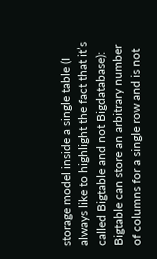storage model inside a single table (I always like to highlight the fact that it’s called Bigtable and not Bigdatabase): Bigtable can store an arbitrary number of columns for a single row and is not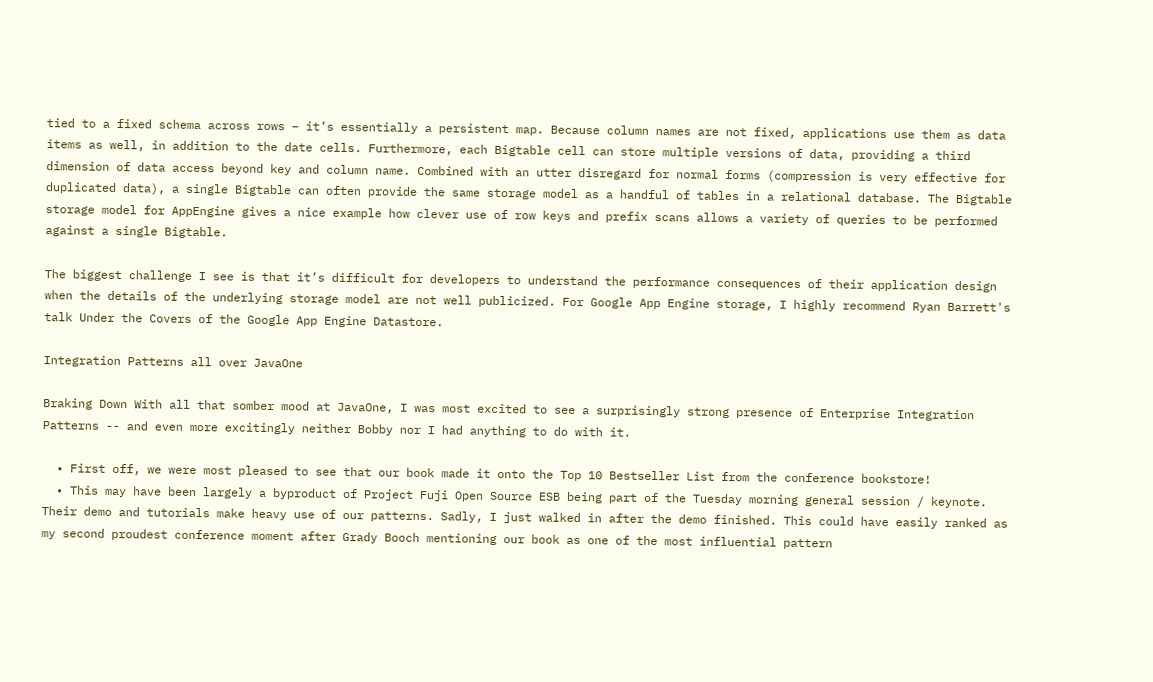tied to a fixed schema across rows – it’s essentially a persistent map. Because column names are not fixed, applications use them as data items as well, in addition to the date cells. Furthermore, each Bigtable cell can store multiple versions of data, providing a third dimension of data access beyond key and column name. Combined with an utter disregard for normal forms (compression is very effective for duplicated data), a single Bigtable can often provide the same storage model as a handful of tables in a relational database. The Bigtable storage model for AppEngine gives a nice example how clever use of row keys and prefix scans allows a variety of queries to be performed against a single Bigtable.

The biggest challenge I see is that it’s difficult for developers to understand the performance consequences of their application design when the details of the underlying storage model are not well publicized. For Google App Engine storage, I highly recommend Ryan Barrett's talk Under the Covers of the Google App Engine Datastore.

Integration Patterns all over JavaOne

Braking Down With all that somber mood at JavaOne, I was most excited to see a surprisingly strong presence of Enterprise Integration Patterns -- and even more excitingly neither Bobby nor I had anything to do with it.

  • First off, we were most pleased to see that our book made it onto the Top 10 Bestseller List from the conference bookstore!
  • This may have been largely a byproduct of Project Fuji Open Source ESB being part of the Tuesday morning general session / keynote. Their demo and tutorials make heavy use of our patterns. Sadly, I just walked in after the demo finished. This could have easily ranked as my second proudest conference moment after Grady Booch mentioning our book as one of the most influential pattern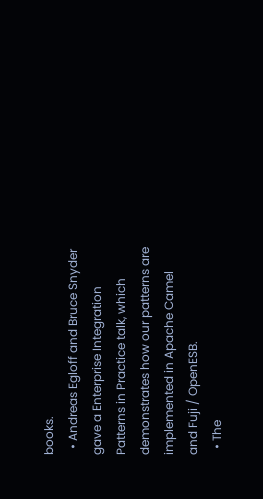books.
  • Andreas Egloff and Bruce Snyder gave a Enterprise Integration Patterns in Practice talk, which demonstrates how our patterns are implemented in Apache Camel and Fuji / OpenESB.
  • The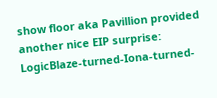show floor aka Pavillion provided another nice EIP surprise: LogicBlaze-turned-Iona-turned-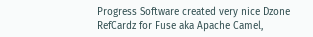Progress Software created very nice Dzone RefCardz for Fuse aka Apache Camel,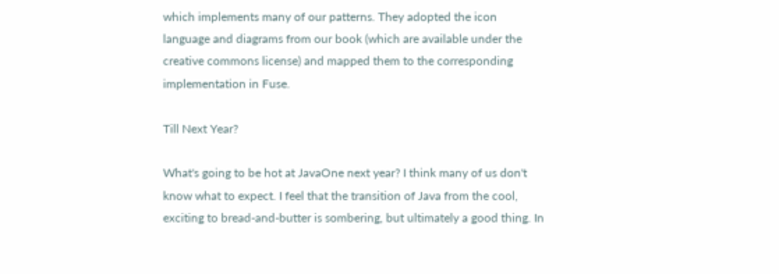which implements many of our patterns. They adopted the icon language and diagrams from our book (which are available under the creative commons license) and mapped them to the corresponding implementation in Fuse.

Till Next Year?

What's going to be hot at JavaOne next year? I think many of us don't know what to expect. I feel that the transition of Java from the cool, exciting to bread-and-butter is sombering, but ultimately a good thing. In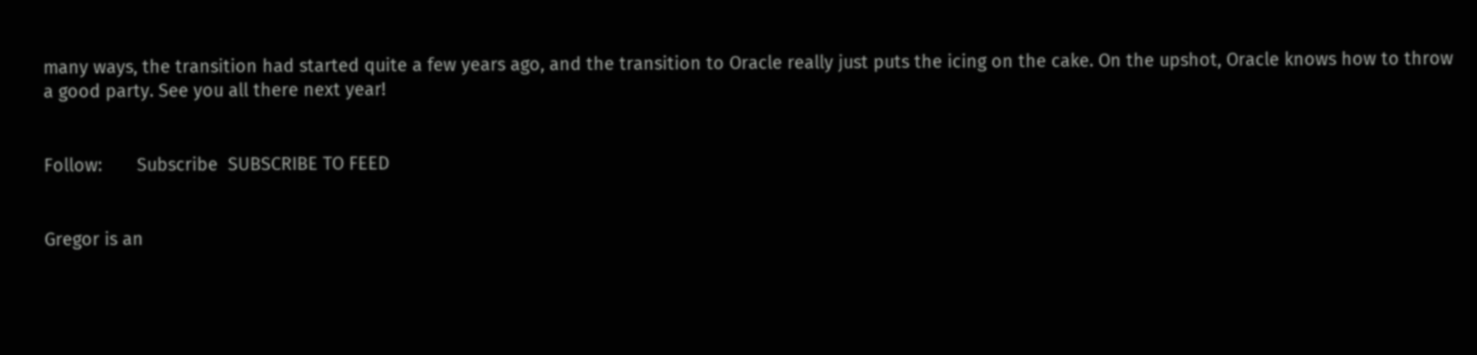many ways, the transition had started quite a few years ago, and the transition to Oracle really just puts the icing on the cake. On the upshot, Oracle knows how to throw a good party. See you all there next year!


Follow:       Subscribe  SUBSCRIBE TO FEED


Gregor is an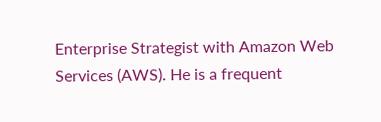Enterprise Strategist with Amazon Web Services (AWS). He is a frequent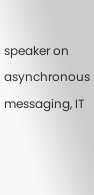speaker on asynchronous messaging, IT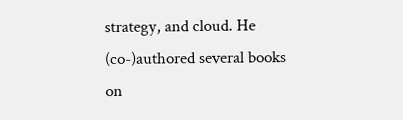strategy, and cloud. He (co-)authored several books on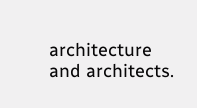architecture and architects.